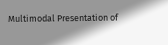Multimodal Presentation of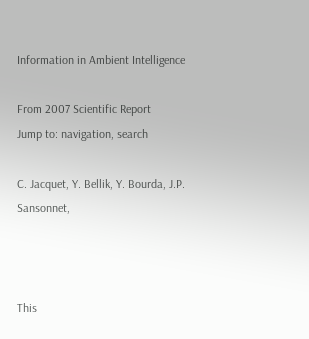Information in Ambient Intelligence

From 2007 Scientific Report
Jump to: navigation, search

C. Jacquet, Y. Bellik, Y. Bourda, J.P. Sansonnet,



This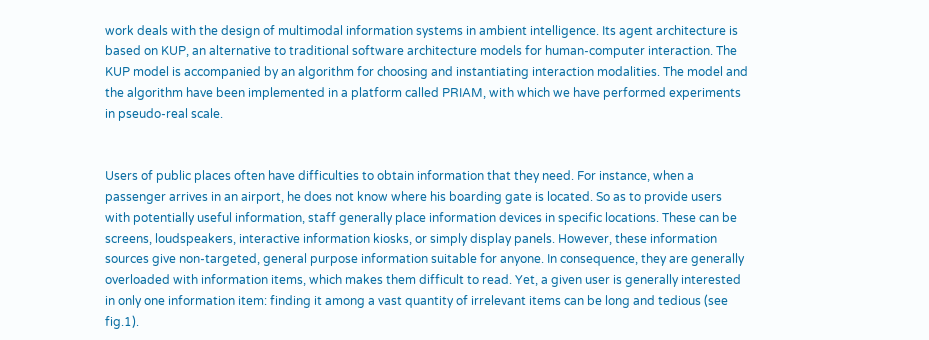work deals with the design of multimodal information systems in ambient intelligence. Its agent architecture is based on KUP, an alternative to traditional software architecture models for human-computer interaction. The KUP model is accompanied by an algorithm for choosing and instantiating interaction modalities. The model and the algorithm have been implemented in a platform called PRIAM, with which we have performed experiments in pseudo-real scale.


Users of public places often have difficulties to obtain information that they need. For instance, when a passenger arrives in an airport, he does not know where his boarding gate is located. So as to provide users with potentially useful information, staff generally place information devices in specific locations. These can be screens, loudspeakers, interactive information kiosks, or simply display panels. However, these information sources give non-targeted, general purpose information suitable for anyone. In consequence, they are generally overloaded with information items, which makes them difficult to read. Yet, a given user is generally interested in only one information item: finding it among a vast quantity of irrelevant items can be long and tedious (see fig.1).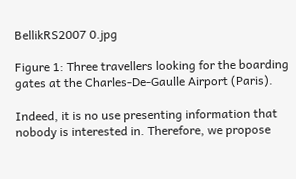BellikRS2007 0.jpg

Figure 1: Three travellers looking for the boarding gates at the Charles-De-Gaulle Airport (Paris).

Indeed, it is no use presenting information that nobody is interested in. Therefore, we propose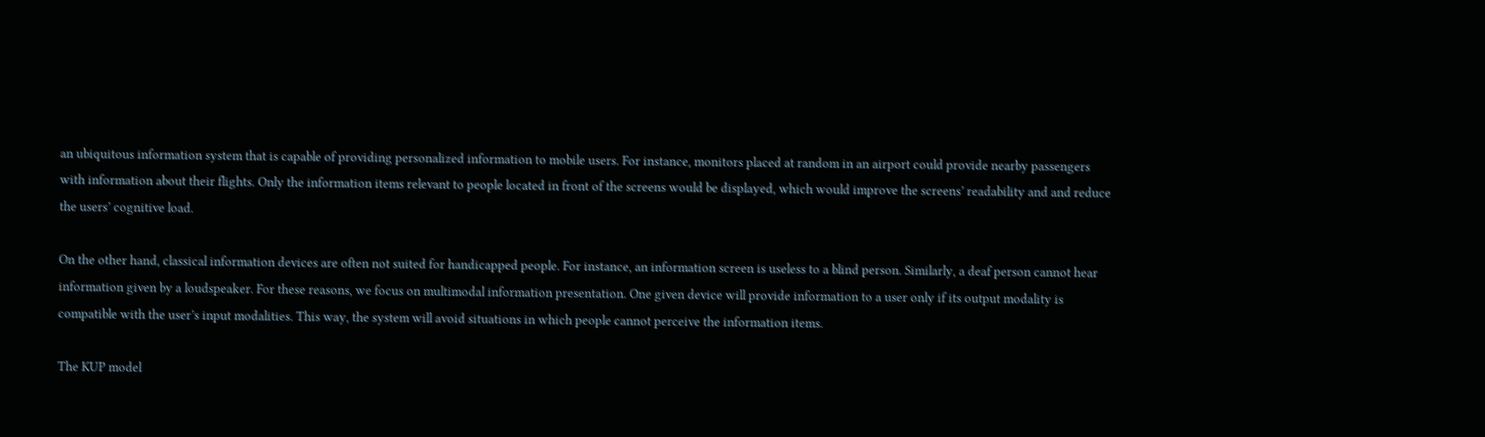an ubiquitous information system that is capable of providing personalized information to mobile users. For instance, monitors placed at random in an airport could provide nearby passengers with information about their flights. Only the information items relevant to people located in front of the screens would be displayed, which would improve the screens’ readability and and reduce the users’ cognitive load.

On the other hand, classical information devices are often not suited for handicapped people. For instance, an information screen is useless to a blind person. Similarly, a deaf person cannot hear information given by a loudspeaker. For these reasons, we focus on multimodal information presentation. One given device will provide information to a user only if its output modality is compatible with the user’s input modalities. This way, the system will avoid situations in which people cannot perceive the information items.

The KUP model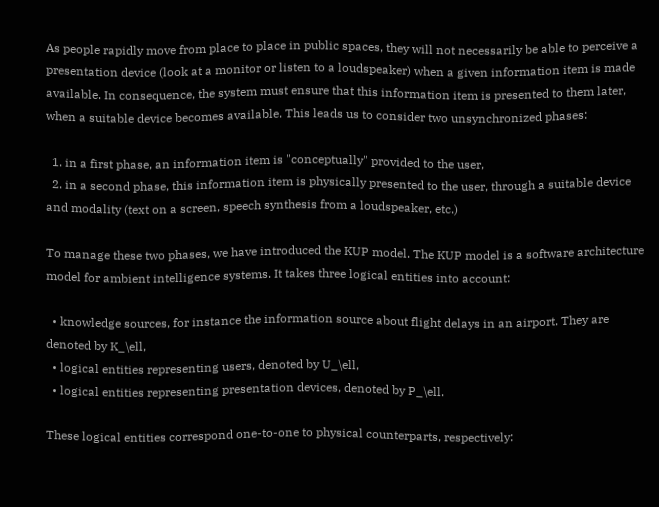As people rapidly move from place to place in public spaces, they will not necessarily be able to perceive a presentation device (look at a monitor or listen to a loudspeaker) when a given information item is made available. In consequence, the system must ensure that this information item is presented to them later, when a suitable device becomes available. This leads us to consider two unsynchronized phases:

  1. in a first phase, an information item is "conceptually" provided to the user,
  2. in a second phase, this information item is physically presented to the user, through a suitable device and modality (text on a screen, speech synthesis from a loudspeaker, etc.)

To manage these two phases, we have introduced the KUP model. The KUP model is a software architecture model for ambient intelligence systems. It takes three logical entities into account:

  • knowledge sources, for instance the information source about flight delays in an airport. They are denoted by K_\ell,
  • logical entities representing users, denoted by U_\ell,
  • logical entities representing presentation devices, denoted by P_\ell.

These logical entities correspond one-to-one to physical counterparts, respectively: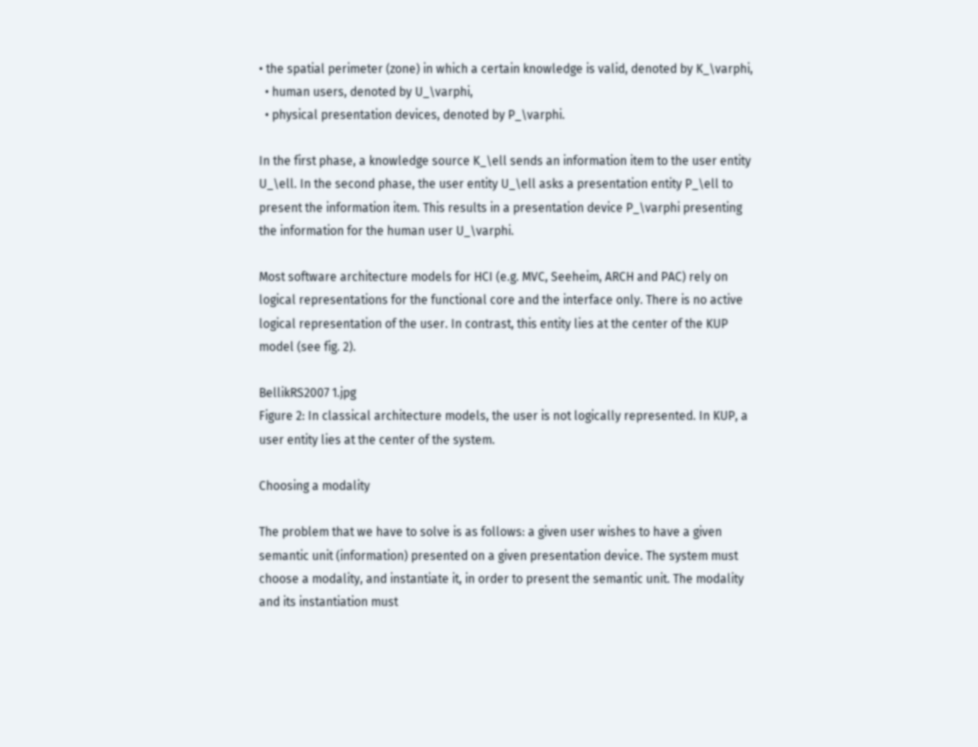• the spatial perimeter (zone) in which a certain knowledge is valid, denoted by K_\varphi,
  • human users, denoted by U_\varphi,
  • physical presentation devices, denoted by P_\varphi.

In the first phase, a knowledge source K_\ell sends an information item to the user entity U_\ell. In the second phase, the user entity U_\ell asks a presentation entity P_\ell to present the information item. This results in a presentation device P_\varphi presenting the information for the human user U_\varphi.

Most software architecture models for HCI (e.g. MVC, Seeheim, ARCH and PAC) rely on logical representations for the functional core and the interface only. There is no active logical representation of the user. In contrast, this entity lies at the center of the KUP model (see fig. 2).

BellikRS2007 1.jpg
Figure 2: In classical architecture models, the user is not logically represented. In KUP, a user entity lies at the center of the system.

Choosing a modality

The problem that we have to solve is as follows: a given user wishes to have a given semantic unit (information) presented on a given presentation device. The system must choose a modality, and instantiate it, in order to present the semantic unit. The modality and its instantiation must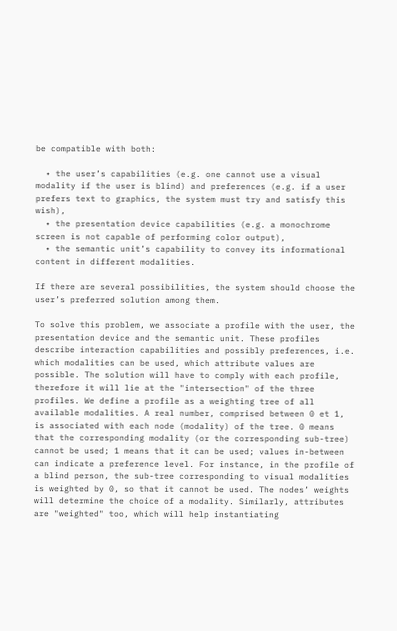be compatible with both:

  • the user’s capabilities (e.g. one cannot use a visual modality if the user is blind) and preferences (e.g. if a user prefers text to graphics, the system must try and satisfy this wish),
  • the presentation device capabilities (e.g. a monochrome screen is not capable of performing color output),
  • the semantic unit’s capability to convey its informational content in different modalities.

If there are several possibilities, the system should choose the user’s preferred solution among them.

To solve this problem, we associate a profile with the user, the presentation device and the semantic unit. These profiles describe interaction capabilities and possibly preferences, i.e. which modalities can be used, which attribute values are possible. The solution will have to comply with each profile, therefore it will lie at the "intersection" of the three profiles. We define a profile as a weighting tree of all available modalities. A real number, comprised between 0 et 1, is associated with each node (modality) of the tree. 0 means that the corresponding modality (or the corresponding sub-tree) cannot be used; 1 means that it can be used; values in-between can indicate a preference level. For instance, in the profile of a blind person, the sub-tree corresponding to visual modalities is weighted by 0, so that it cannot be used. The nodes’ weights will determine the choice of a modality. Similarly, attributes are "weighted" too, which will help instantiating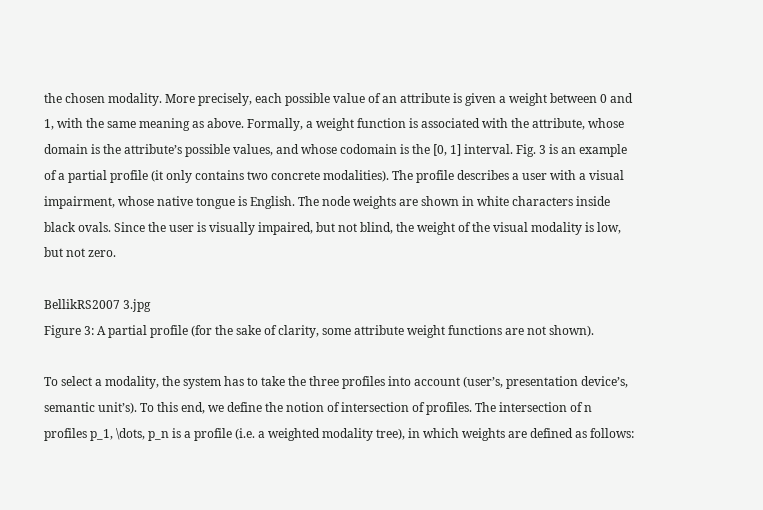the chosen modality. More precisely, each possible value of an attribute is given a weight between 0 and 1, with the same meaning as above. Formally, a weight function is associated with the attribute, whose domain is the attribute’s possible values, and whose codomain is the [0, 1] interval. Fig. 3 is an example of a partial profile (it only contains two concrete modalities). The profile describes a user with a visual impairment, whose native tongue is English. The node weights are shown in white characters inside black ovals. Since the user is visually impaired, but not blind, the weight of the visual modality is low, but not zero.

BellikRS2007 3.jpg
Figure 3: A partial profile (for the sake of clarity, some attribute weight functions are not shown).

To select a modality, the system has to take the three profiles into account (user’s, presentation device’s, semantic unit’s). To this end, we define the notion of intersection of profiles. The intersection of n profiles p_1, \dots, p_n is a profile (i.e. a weighted modality tree), in which weights are defined as follows: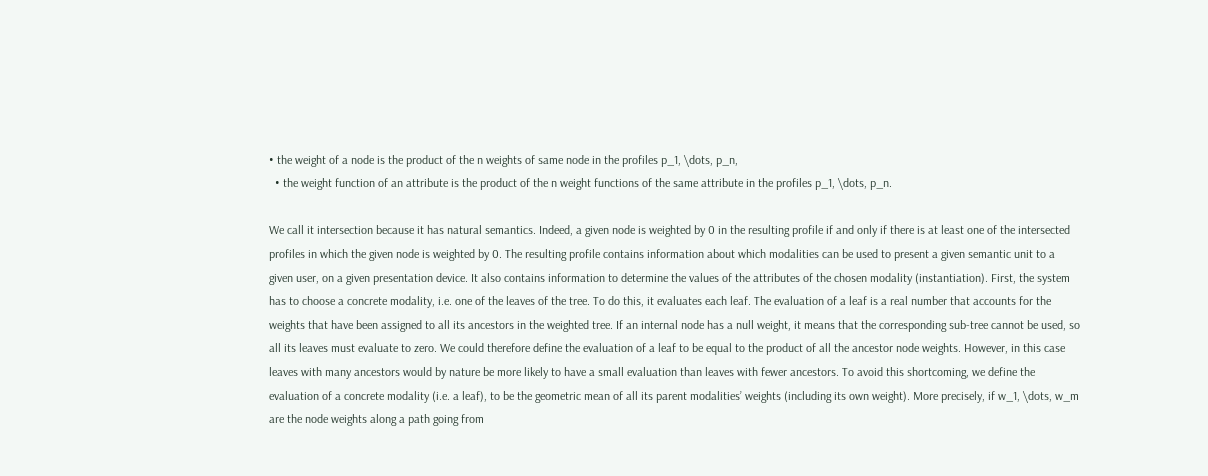• the weight of a node is the product of the n weights of same node in the profiles p_1, \dots, p_n,
  • the weight function of an attribute is the product of the n weight functions of the same attribute in the profiles p_1, \dots, p_n.

We call it intersection because it has natural semantics. Indeed, a given node is weighted by 0 in the resulting profile if and only if there is at least one of the intersected profiles in which the given node is weighted by 0. The resulting profile contains information about which modalities can be used to present a given semantic unit to a given user, on a given presentation device. It also contains information to determine the values of the attributes of the chosen modality (instantiation). First, the system has to choose a concrete modality, i.e. one of the leaves of the tree. To do this, it evaluates each leaf. The evaluation of a leaf is a real number that accounts for the weights that have been assigned to all its ancestors in the weighted tree. If an internal node has a null weight, it means that the corresponding sub-tree cannot be used, so all its leaves must evaluate to zero. We could therefore define the evaluation of a leaf to be equal to the product of all the ancestor node weights. However, in this case leaves with many ancestors would by nature be more likely to have a small evaluation than leaves with fewer ancestors. To avoid this shortcoming, we define the evaluation of a concrete modality (i.e. a leaf), to be the geometric mean of all its parent modalities’ weights (including its own weight). More precisely, if w_1, \dots, w_m are the node weights along a path going from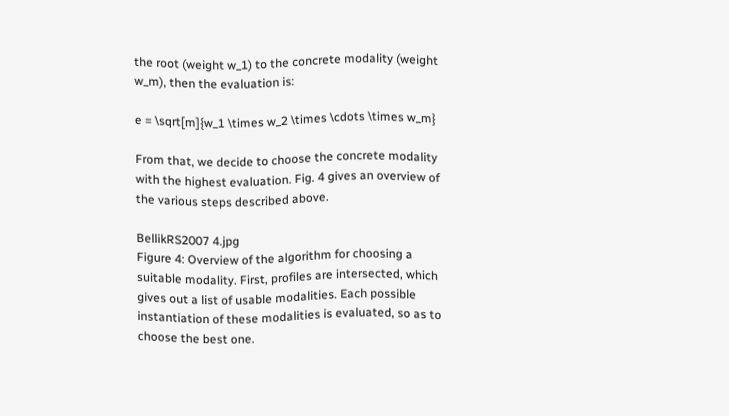the root (weight w_1) to the concrete modality (weight w_m), then the evaluation is:

e = \sqrt[m]{w_1 \times w_2 \times \cdots \times w_m}

From that, we decide to choose the concrete modality with the highest evaluation. Fig. 4 gives an overview of the various steps described above.

BellikRS2007 4.jpg
Figure 4: Overview of the algorithm for choosing a suitable modality. First, profiles are intersected, which gives out a list of usable modalities. Each possible instantiation of these modalities is evaluated, so as to choose the best one.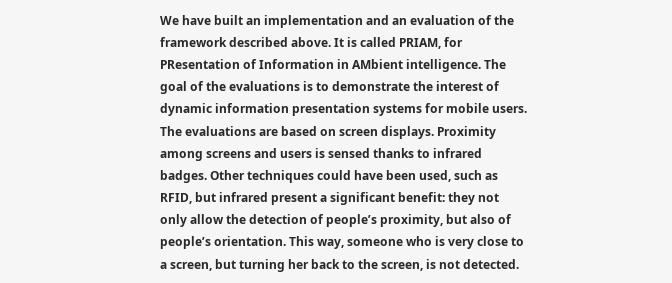We have built an implementation and an evaluation of the framework described above. It is called PRIAM, for PResentation of Information in AMbient intelligence. The goal of the evaluations is to demonstrate the interest of dynamic information presentation systems for mobile users. The evaluations are based on screen displays. Proximity among screens and users is sensed thanks to infrared badges. Other techniques could have been used, such as RFID, but infrared present a significant benefit: they not only allow the detection of people’s proximity, but also of people’s orientation. This way, someone who is very close to a screen, but turning her back to the screen, is not detected.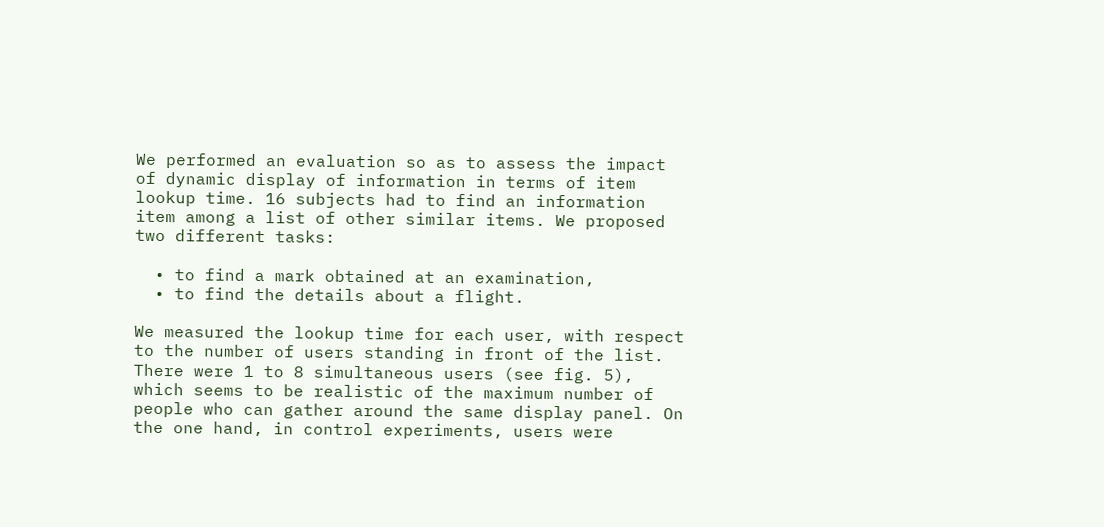We performed an evaluation so as to assess the impact of dynamic display of information in terms of item lookup time. 16 subjects had to find an information item among a list of other similar items. We proposed two different tasks:

  • to find a mark obtained at an examination,
  • to find the details about a flight.

We measured the lookup time for each user, with respect to the number of users standing in front of the list. There were 1 to 8 simultaneous users (see fig. 5), which seems to be realistic of the maximum number of people who can gather around the same display panel. On the one hand, in control experiments, users were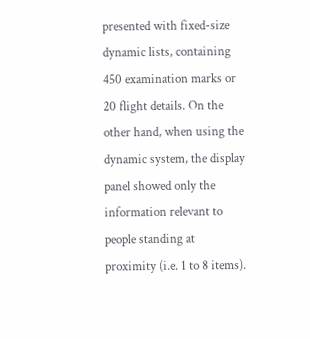presented with fixed-size dynamic lists, containing 450 examination marks or 20 flight details. On the other hand, when using the dynamic system, the display panel showed only the information relevant to people standing at proximity (i.e. 1 to 8 items).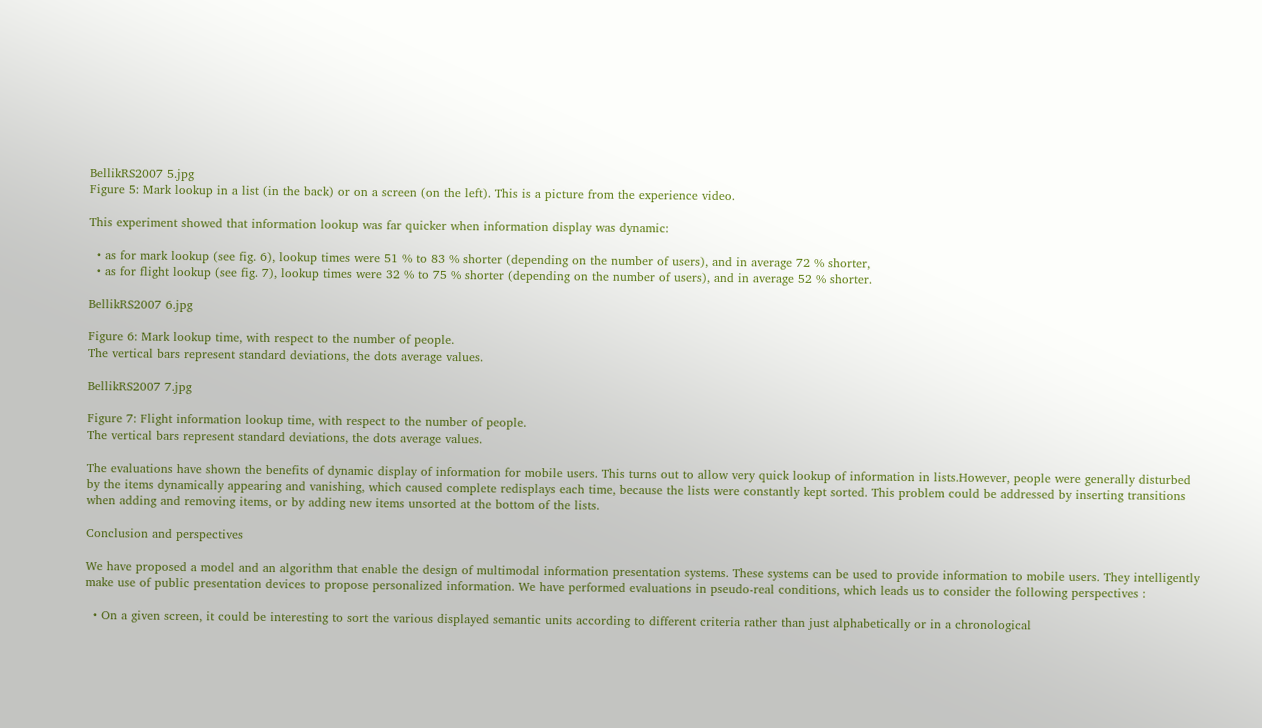BellikRS2007 5.jpg
Figure 5: Mark lookup in a list (in the back) or on a screen (on the left). This is a picture from the experience video.

This experiment showed that information lookup was far quicker when information display was dynamic:

  • as for mark lookup (see fig. 6), lookup times were 51 % to 83 % shorter (depending on the number of users), and in average 72 % shorter,
  • as for flight lookup (see fig. 7), lookup times were 32 % to 75 % shorter (depending on the number of users), and in average 52 % shorter.

BellikRS2007 6.jpg

Figure 6: Mark lookup time, with respect to the number of people.
The vertical bars represent standard deviations, the dots average values.

BellikRS2007 7.jpg

Figure 7: Flight information lookup time, with respect to the number of people.
The vertical bars represent standard deviations, the dots average values.

The evaluations have shown the benefits of dynamic display of information for mobile users. This turns out to allow very quick lookup of information in lists.However, people were generally disturbed by the items dynamically appearing and vanishing, which caused complete redisplays each time, because the lists were constantly kept sorted. This problem could be addressed by inserting transitions when adding and removing items, or by adding new items unsorted at the bottom of the lists.

Conclusion and perspectives

We have proposed a model and an algorithm that enable the design of multimodal information presentation systems. These systems can be used to provide information to mobile users. They intelligently make use of public presentation devices to propose personalized information. We have performed evaluations in pseudo-real conditions, which leads us to consider the following perspectives :

  • On a given screen, it could be interesting to sort the various displayed semantic units according to different criteria rather than just alphabetically or in a chronological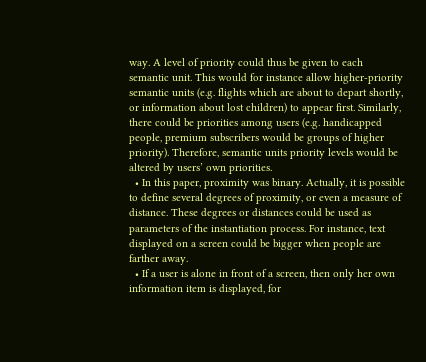way. A level of priority could thus be given to each semantic unit. This would for instance allow higher-priority semantic units (e.g. flights which are about to depart shortly, or information about lost children) to appear first. Similarly, there could be priorities among users (e.g. handicapped people, premium subscribers would be groups of higher priority). Therefore, semantic units priority levels would be altered by users’ own priorities.
  • In this paper, proximity was binary. Actually, it is possible to define several degrees of proximity, or even a measure of distance. These degrees or distances could be used as parameters of the instantiation process. For instance, text displayed on a screen could be bigger when people are farther away.
  • If a user is alone in front of a screen, then only her own information item is displayed, for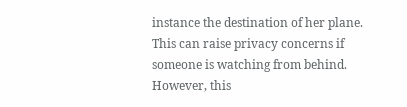instance the destination of her plane. This can raise privacy concerns if someone is watching from behind. However, this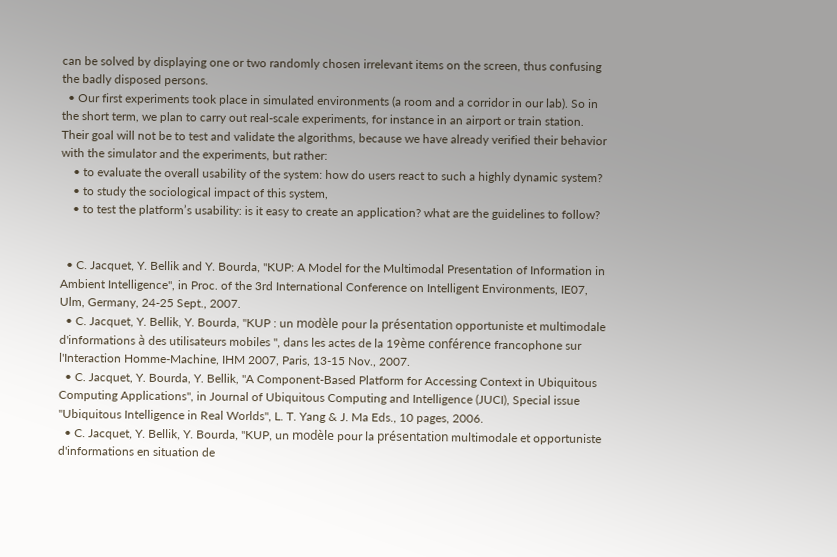can be solved by displaying one or two randomly chosen irrelevant items on the screen, thus confusing the badly disposed persons.
  • Our first experiments took place in simulated environments (a room and a corridor in our lab). So in the short term, we plan to carry out real-scale experiments, for instance in an airport or train station. Their goal will not be to test and validate the algorithms, because we have already verified their behavior with the simulator and the experiments, but rather:
    • to evaluate the overall usability of the system: how do users react to such a highly dynamic system?
    • to study the sociological impact of this system,
    • to test the platform’s usability: is it easy to create an application? what are the guidelines to follow?


  • C. Jacquet, Y. Bellik and Y. Bourda, "KUP: A Model for the Multimodal Presentation of Information in Ambient Intelligence", in Proc. of the 3rd International Conference on Intelligent Environments, IE07, Ulm, Germany, 24-25 Sept., 2007.
  • C. Jacquet, Y. Bellik, Y. Bourda, "KUP : un modèle pour la présentation opportuniste et multimodale d'informations à des utilisateurs mobiles ", dans les actes de la 19ème conférence francophone sur l'Interaction Homme-Machine, IHM 2007, Paris, 13-15 Nov., 2007.
  • C. Jacquet, Y. Bourda, Y. Bellik, "A Component-Based Platform for Accessing Context in Ubiquitous Computing Applications", in Journal of Ubiquitous Computing and Intelligence (JUCI), Special issue "Ubiquitous Intelligence in Real Worlds", L. T. Yang & J. Ma Eds., 10 pages, 2006.
  • C. Jacquet, Y. Bellik, Y. Bourda, "KUP, un modèle pour la présentation multimodale et opportuniste d'informations en situation de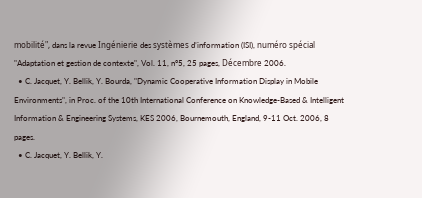mobilité", dans la revue Ingénierie des systèmes d’information (ISI), numéro spécial "Adaptation et gestion de contexte", Vol. 11, n°5, 25 pages, Décembre 2006.
  • C. Jacquet, Y. Bellik, Y. Bourda, "Dynamic Cooperative Information Display in Mobile Environments", in Proc. of the 10th International Conference on Knowledge-Based & Intelligent Information & Engineering Systems, KES 2006, Bournemouth, England, 9-11 Oct. 2006, 8 pages.
  • C. Jacquet, Y. Bellik, Y.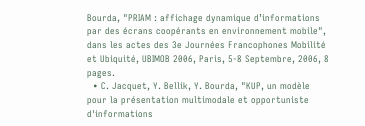Bourda, "PRIAM : affichage dynamique d’informations par des écrans coopérants en environnement mobile", dans les actes des 3e Journées Francophones Mobilité et Ubiquité, UBIMOB 2006, Paris, 5-8 Septembre, 2006, 8 pages.
  • C. Jacquet, Y. Bellik, Y. Bourda, "KUP, un modèle pour la présentation multimodale et opportuniste d'informations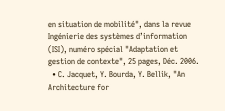en situation de mobilité", dans la revue Ingénierie des systèmes d’information (ISI), numéro spécial "Adaptation et gestion de contexte", 25 pages, Déc. 2006.
  • C. Jacquet, Y. Bourda, Y. Bellik, "An Architecture for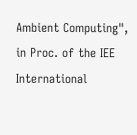Ambient Computing", in Proc. of the IEE International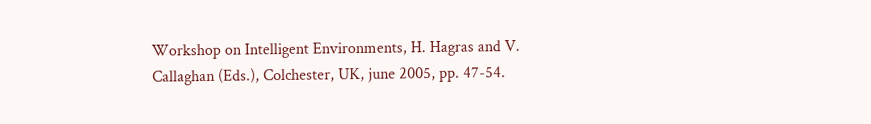Workshop on Intelligent Environments, H. Hagras and V. Callaghan (Eds.), Colchester, UK, june 2005, pp. 47-54.